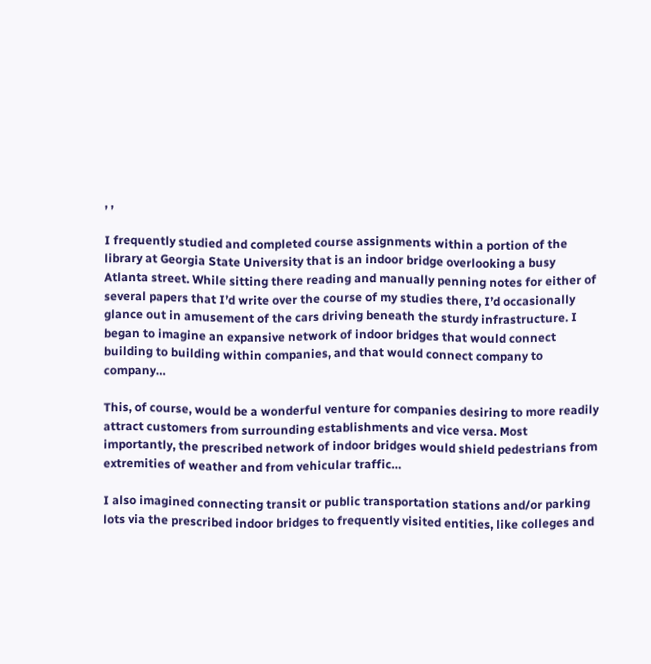, ,

I frequently studied and completed course assignments within a portion of the library at Georgia State University that is an indoor bridge overlooking a busy Atlanta street. While sitting there reading and manually penning notes for either of several papers that I’d write over the course of my studies there, I’d occasionally glance out in amusement of the cars driving beneath the sturdy infrastructure. I began to imagine an expansive network of indoor bridges that would connect building to building within companies, and that would connect company to company…

This, of course, would be a wonderful venture for companies desiring to more readily attract customers from surrounding establishments and vice versa. Most importantly, the prescribed network of indoor bridges would shield pedestrians from extremities of weather and from vehicular traffic…

I also imagined connecting transit or public transportation stations and/or parking lots via the prescribed indoor bridges to frequently visited entities, like colleges and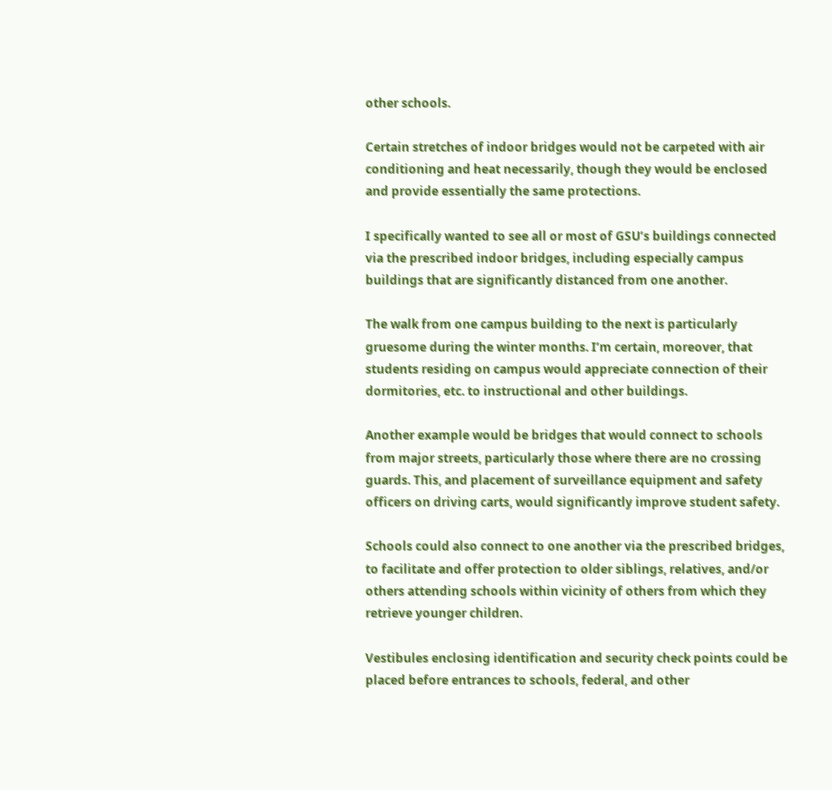other schools.

Certain stretches of indoor bridges would not be carpeted with air conditioning and heat necessarily, though they would be enclosed and provide essentially the same protections.

I specifically wanted to see all or most of GSU’s buildings connected via the prescribed indoor bridges, including especially campus buildings that are significantly distanced from one another.

The walk from one campus building to the next is particularly gruesome during the winter months. I’m certain, moreover, that students residing on campus would appreciate connection of their dormitories, etc. to instructional and other buildings.

Another example would be bridges that would connect to schools from major streets, particularly those where there are no crossing guards. This, and placement of surveillance equipment and safety officers on driving carts, would significantly improve student safety.

Schools could also connect to one another via the prescribed bridges, to facilitate and offer protection to older siblings, relatives, and/or others attending schools within vicinity of others from which they retrieve younger children.

Vestibules enclosing identification and security check points could be placed before entrances to schools, federal, and other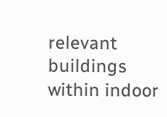relevant buildings within indoor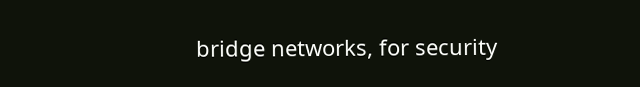bridge networks, for security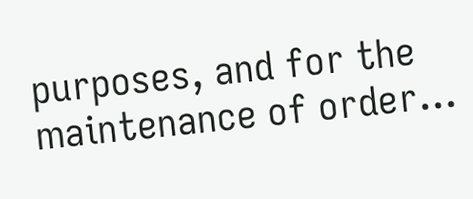purposes, and for the maintenance of order…